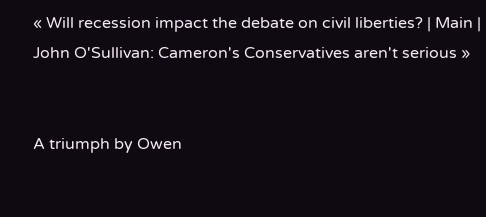« Will recession impact the debate on civil liberties? | Main | John O'Sullivan: Cameron's Conservatives aren't serious »


A triumph by Owen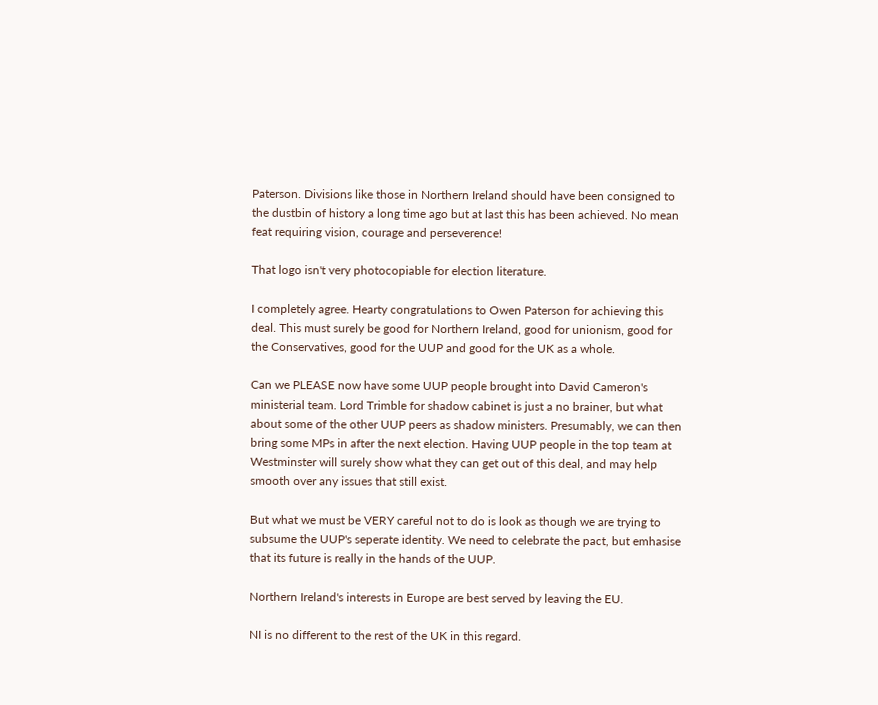Paterson. Divisions like those in Northern Ireland should have been consigned to the dustbin of history a long time ago but at last this has been achieved. No mean feat requiring vision, courage and perseverence!

That logo isn't very photocopiable for election literature.

I completely agree. Hearty congratulations to Owen Paterson for achieving this deal. This must surely be good for Northern Ireland, good for unionism, good for the Conservatives, good for the UUP and good for the UK as a whole.

Can we PLEASE now have some UUP people brought into David Cameron's ministerial team. Lord Trimble for shadow cabinet is just a no brainer, but what about some of the other UUP peers as shadow ministers. Presumably, we can then bring some MPs in after the next election. Having UUP people in the top team at Westminster will surely show what they can get out of this deal, and may help smooth over any issues that still exist.

But what we must be VERY careful not to do is look as though we are trying to subsume the UUP's seperate identity. We need to celebrate the pact, but emhasise that its future is really in the hands of the UUP.

Northern Ireland's interests in Europe are best served by leaving the EU.

NI is no different to the rest of the UK in this regard.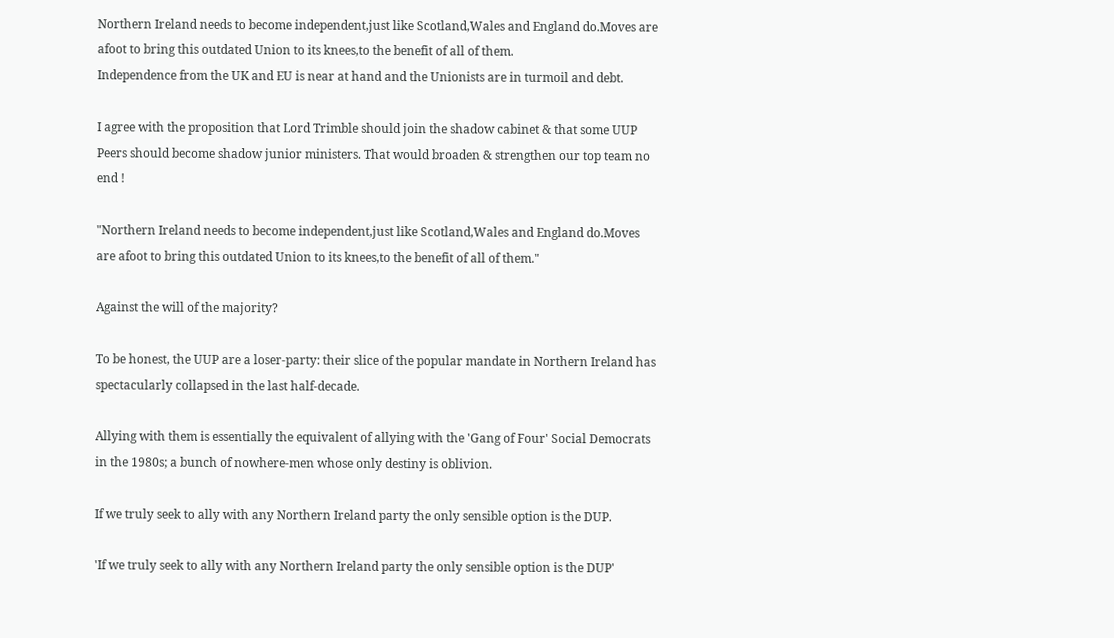Northern Ireland needs to become independent,just like Scotland,Wales and England do.Moves are afoot to bring this outdated Union to its knees,to the benefit of all of them.
Independence from the UK and EU is near at hand and the Unionists are in turmoil and debt.

I agree with the proposition that Lord Trimble should join the shadow cabinet & that some UUP Peers should become shadow junior ministers. That would broaden & strengthen our top team no end !

"Northern Ireland needs to become independent,just like Scotland,Wales and England do.Moves are afoot to bring this outdated Union to its knees,to the benefit of all of them."

Against the will of the majority?

To be honest, the UUP are a loser-party: their slice of the popular mandate in Northern Ireland has spectacularly collapsed in the last half-decade.

Allying with them is essentially the equivalent of allying with the 'Gang of Four' Social Democrats in the 1980s; a bunch of nowhere-men whose only destiny is oblivion.

If we truly seek to ally with any Northern Ireland party the only sensible option is the DUP.

'If we truly seek to ally with any Northern Ireland party the only sensible option is the DUP'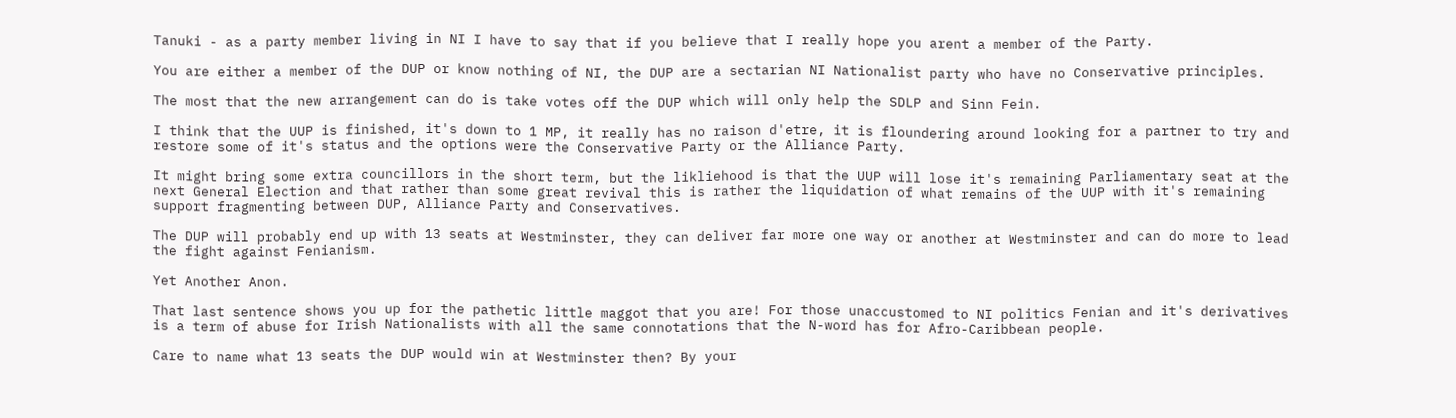Tanuki - as a party member living in NI I have to say that if you believe that I really hope you arent a member of the Party.

You are either a member of the DUP or know nothing of NI, the DUP are a sectarian NI Nationalist party who have no Conservative principles.

The most that the new arrangement can do is take votes off the DUP which will only help the SDLP and Sinn Fein.

I think that the UUP is finished, it's down to 1 MP, it really has no raison d'etre, it is floundering around looking for a partner to try and restore some of it's status and the options were the Conservative Party or the Alliance Party.

It might bring some extra councillors in the short term, but the likliehood is that the UUP will lose it's remaining Parliamentary seat at the next General Election and that rather than some great revival this is rather the liquidation of what remains of the UUP with it's remaining support fragmenting between DUP, Alliance Party and Conservatives.

The DUP will probably end up with 13 seats at Westminster, they can deliver far more one way or another at Westminster and can do more to lead the fight against Fenianism.

Yet Another Anon.

That last sentence shows you up for the pathetic little maggot that you are! For those unaccustomed to NI politics Fenian and it's derivatives is a term of abuse for Irish Nationalists with all the same connotations that the N-word has for Afro-Caribbean people.

Care to name what 13 seats the DUP would win at Westminster then? By your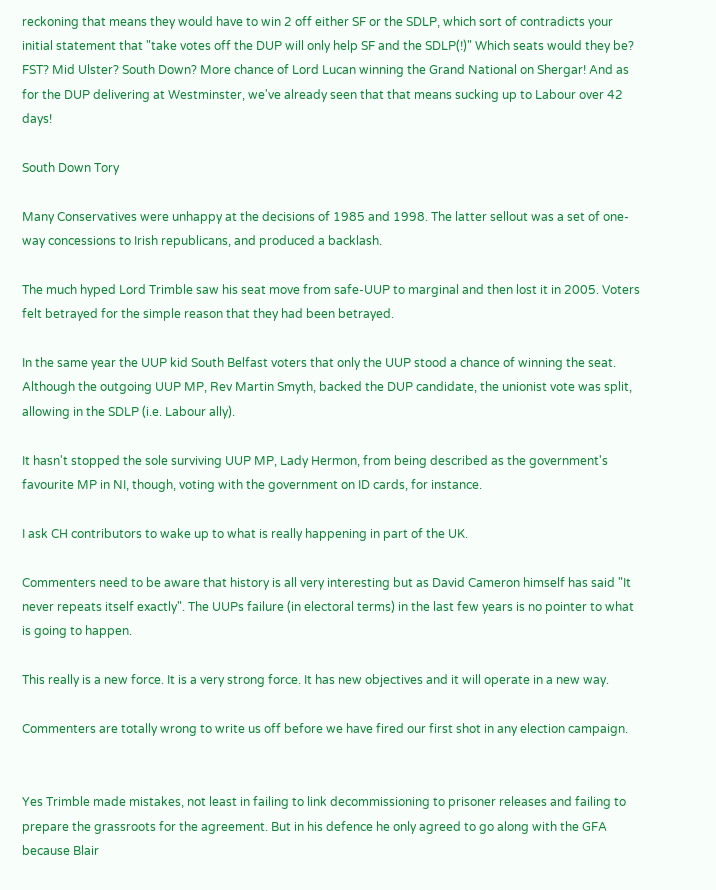reckoning that means they would have to win 2 off either SF or the SDLP, which sort of contradicts your initial statement that "take votes off the DUP will only help SF and the SDLP(!)" Which seats would they be? FST? Mid Ulster? South Down? More chance of Lord Lucan winning the Grand National on Shergar! And as for the DUP delivering at Westminster, we've already seen that that means sucking up to Labour over 42 days!

South Down Tory

Many Conservatives were unhappy at the decisions of 1985 and 1998. The latter sellout was a set of one-way concessions to Irish republicans, and produced a backlash.

The much hyped Lord Trimble saw his seat move from safe-UUP to marginal and then lost it in 2005. Voters felt betrayed for the simple reason that they had been betrayed.

In the same year the UUP kid South Belfast voters that only the UUP stood a chance of winning the seat. Although the outgoing UUP MP, Rev Martin Smyth, backed the DUP candidate, the unionist vote was split, allowing in the SDLP (i.e. Labour ally).

It hasn't stopped the sole surviving UUP MP, Lady Hermon, from being described as the government's favourite MP in NI, though, voting with the government on ID cards, for instance.

I ask CH contributors to wake up to what is really happening in part of the UK.

Commenters need to be aware that history is all very interesting but as David Cameron himself has said "It never repeats itself exactly". The UUPs failure (in electoral terms) in the last few years is no pointer to what is going to happen.

This really is a new force. It is a very strong force. It has new objectives and it will operate in a new way.

Commenters are totally wrong to write us off before we have fired our first shot in any election campaign.


Yes Trimble made mistakes, not least in failing to link decommissioning to prisoner releases and failing to prepare the grassroots for the agreement. But in his defence he only agreed to go along with the GFA because Blair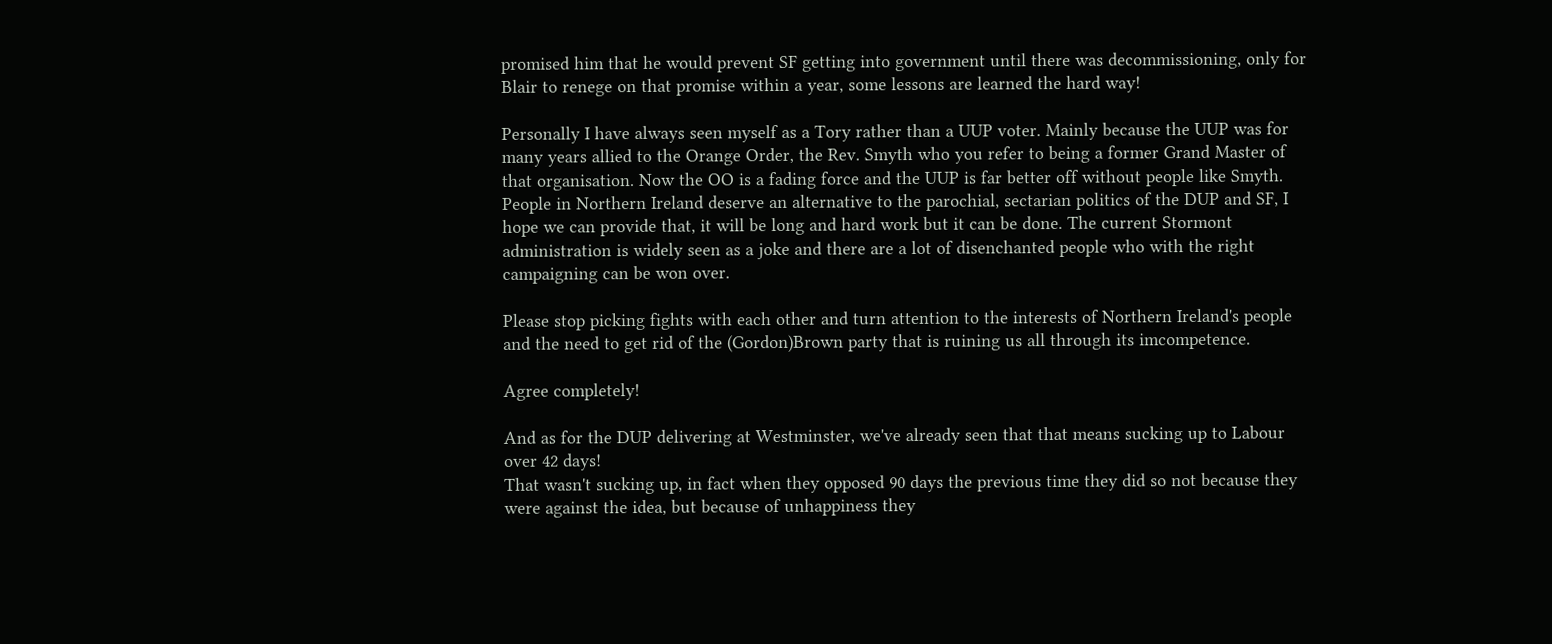promised him that he would prevent SF getting into government until there was decommissioning, only for Blair to renege on that promise within a year, some lessons are learned the hard way!

Personally I have always seen myself as a Tory rather than a UUP voter. Mainly because the UUP was for many years allied to the Orange Order, the Rev. Smyth who you refer to being a former Grand Master of that organisation. Now the OO is a fading force and the UUP is far better off without people like Smyth. People in Northern Ireland deserve an alternative to the parochial, sectarian politics of the DUP and SF, I hope we can provide that, it will be long and hard work but it can be done. The current Stormont administration is widely seen as a joke and there are a lot of disenchanted people who with the right campaigning can be won over.

Please stop picking fights with each other and turn attention to the interests of Northern Ireland's people and the need to get rid of the (Gordon)Brown party that is ruining us all through its imcompetence.

Agree completely!

And as for the DUP delivering at Westminster, we've already seen that that means sucking up to Labour over 42 days!
That wasn't sucking up, in fact when they opposed 90 days the previous time they did so not because they were against the idea, but because of unhappiness they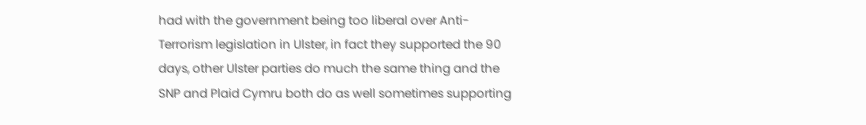had with the government being too liberal over Anti-Terrorism legislation in Ulster, in fact they supported the 90 days, other Ulster parties do much the same thing and the SNP and Plaid Cymru both do as well sometimes supporting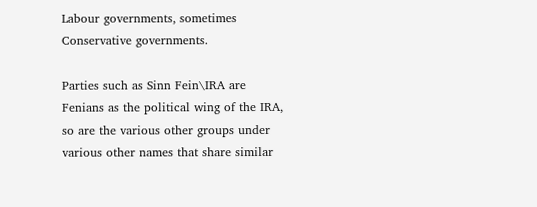Labour governments, sometimes Conservative governments.

Parties such as Sinn Fein\IRA are Fenians as the political wing of the IRA, so are the various other groups under various other names that share similar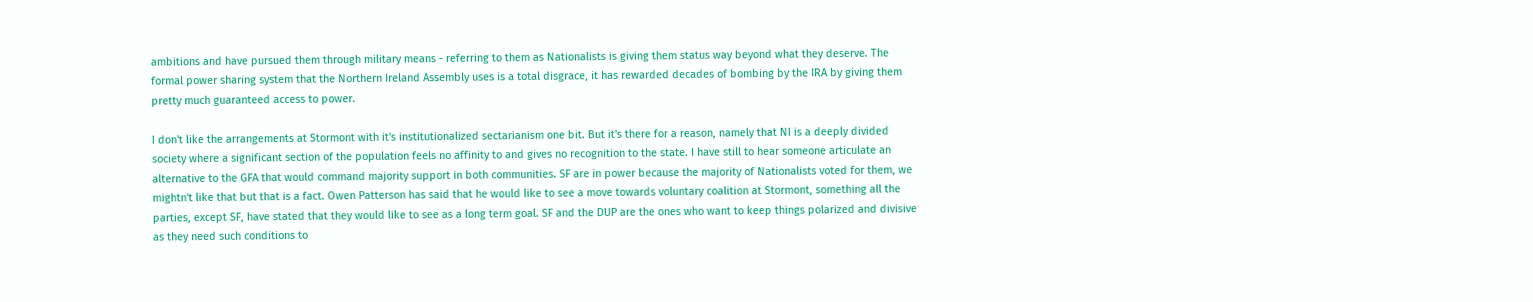ambitions and have pursued them through military means - referring to them as Nationalists is giving them status way beyond what they deserve. The formal power sharing system that the Northern Ireland Assembly uses is a total disgrace, it has rewarded decades of bombing by the IRA by giving them pretty much guaranteed access to power.

I don't like the arrangements at Stormont with it's institutionalized sectarianism one bit. But it's there for a reason, namely that NI is a deeply divided society where a significant section of the population feels no affinity to and gives no recognition to the state. I have still to hear someone articulate an alternative to the GFA that would command majority support in both communities. SF are in power because the majority of Nationalists voted for them, we mightn't like that but that is a fact. Owen Patterson has said that he would like to see a move towards voluntary coalition at Stormont, something all the parties, except SF, have stated that they would like to see as a long term goal. SF and the DUP are the ones who want to keep things polarized and divisive as they need such conditions to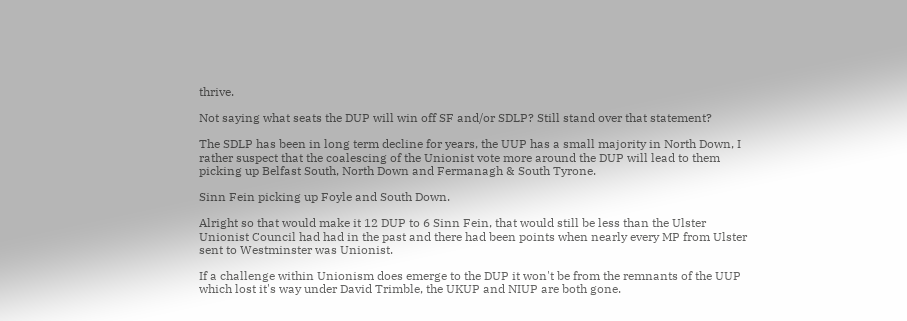thrive.

Not saying what seats the DUP will win off SF and/or SDLP? Still stand over that statement?

The SDLP has been in long term decline for years, the UUP has a small majority in North Down, I rather suspect that the coalescing of the Unionist vote more around the DUP will lead to them picking up Belfast South, North Down and Fermanagh & South Tyrone.

Sinn Fein picking up Foyle and South Down.

Alright so that would make it 12 DUP to 6 Sinn Fein, that would still be less than the Ulster Unionist Council had had in the past and there had been points when nearly every MP from Ulster sent to Westminster was Unionist.

If a challenge within Unionism does emerge to the DUP it won't be from the remnants of the UUP which lost it's way under David Trimble, the UKUP and NIUP are both gone.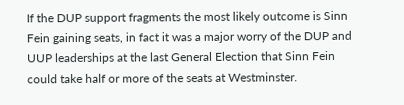If the DUP support fragments the most likely outcome is Sinn Fein gaining seats, in fact it was a major worry of the DUP and UUP leaderships at the last General Election that Sinn Fein could take half or more of the seats at Westminster.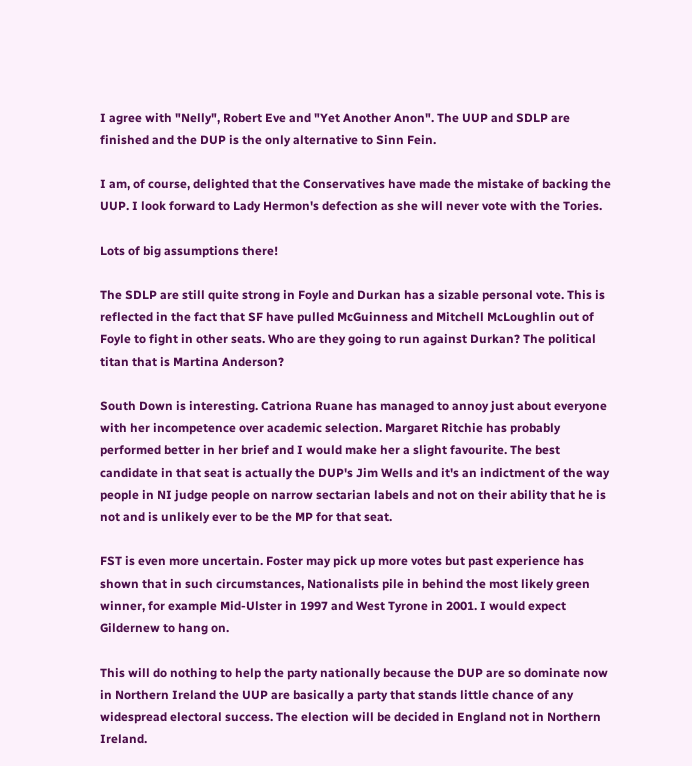I agree with "Nelly", Robert Eve and "Yet Another Anon". The UUP and SDLP are finished and the DUP is the only alternative to Sinn Fein.

I am, of course, delighted that the Conservatives have made the mistake of backing the UUP. I look forward to Lady Hermon's defection as she will never vote with the Tories.

Lots of big assumptions there!

The SDLP are still quite strong in Foyle and Durkan has a sizable personal vote. This is reflected in the fact that SF have pulled McGuinness and Mitchell McLoughlin out of Foyle to fight in other seats. Who are they going to run against Durkan? The political titan that is Martina Anderson?

South Down is interesting. Catriona Ruane has managed to annoy just about everyone with her incompetence over academic selection. Margaret Ritchie has probably performed better in her brief and I would make her a slight favourite. The best candidate in that seat is actually the DUP's Jim Wells and it's an indictment of the way people in NI judge people on narrow sectarian labels and not on their ability that he is not and is unlikely ever to be the MP for that seat.

FST is even more uncertain. Foster may pick up more votes but past experience has shown that in such circumstances, Nationalists pile in behind the most likely green winner, for example Mid-Ulster in 1997 and West Tyrone in 2001. I would expect Gildernew to hang on.

This will do nothing to help the party nationally because the DUP are so dominate now in Northern Ireland the UUP are basically a party that stands little chance of any widespread electoral success. The election will be decided in England not in Northern Ireland.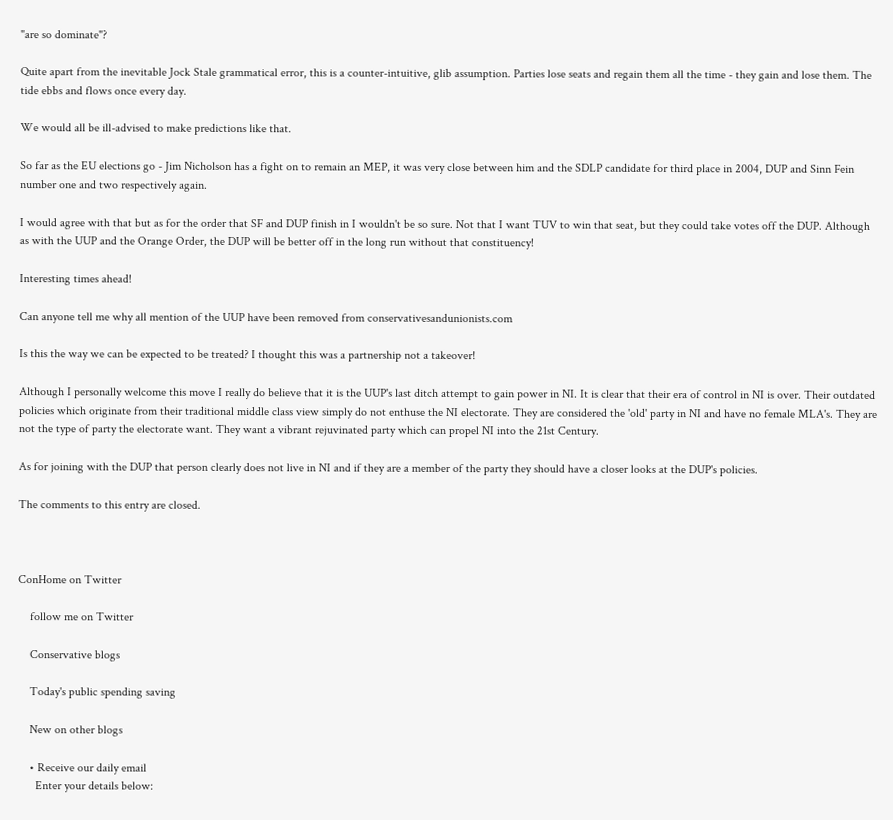"are so dominate"?

Quite apart from the inevitable Jock Stale grammatical error, this is a counter-intuitive, glib assumption. Parties lose seats and regain them all the time - they gain and lose them. The tide ebbs and flows once every day.

We would all be ill-advised to make predictions like that.

So far as the EU elections go - Jim Nicholson has a fight on to remain an MEP, it was very close between him and the SDLP candidate for third place in 2004, DUP and Sinn Fein number one and two respectively again.

I would agree with that but as for the order that SF and DUP finish in I wouldn't be so sure. Not that I want TUV to win that seat, but they could take votes off the DUP. Although as with the UUP and the Orange Order, the DUP will be better off in the long run without that constituency!

Interesting times ahead!

Can anyone tell me why all mention of the UUP have been removed from conservativesandunionists.com

Is this the way we can be expected to be treated? I thought this was a partnership not a takeover!

Although I personally welcome this move I really do believe that it is the UUP's last ditch attempt to gain power in NI. It is clear that their era of control in NI is over. Their outdated policies which originate from their traditional middle class view simply do not enthuse the NI electorate. They are considered the 'old' party in NI and have no female MLA's. They are not the type of party the electorate want. They want a vibrant rejuvinated party which can propel NI into the 21st Century.

As for joining with the DUP that person clearly does not live in NI and if they are a member of the party they should have a closer looks at the DUP's policies.

The comments to this entry are closed.



ConHome on Twitter

    follow me on Twitter

    Conservative blogs

    Today's public spending saving

    New on other blogs

    • Receive our daily email
      Enter your details below: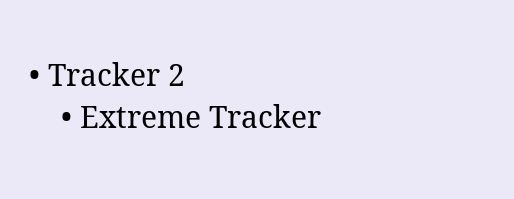• Tracker 2
    • Extreme Tracker